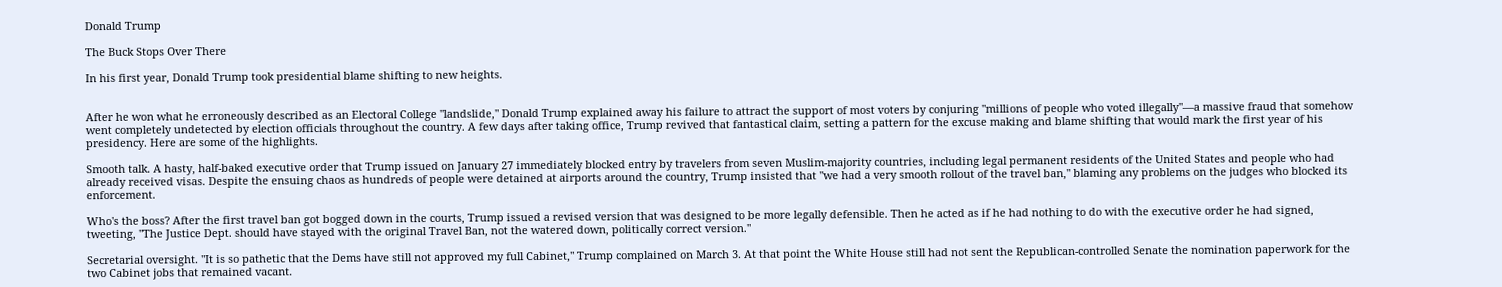Donald Trump

The Buck Stops Over There

In his first year, Donald Trump took presidential blame shifting to new heights.


After he won what he erroneously described as an Electoral College "landslide," Donald Trump explained away his failure to attract the support of most voters by conjuring "millions of people who voted illegally"—a massive fraud that somehow went completely undetected by election officials throughout the country. A few days after taking office, Trump revived that fantastical claim, setting a pattern for the excuse making and blame shifting that would mark the first year of his presidency. Here are some of the highlights.

Smooth talk. A hasty, half-baked executive order that Trump issued on January 27 immediately blocked entry by travelers from seven Muslim-majority countries, including legal permanent residents of the United States and people who had already received visas. Despite the ensuing chaos as hundreds of people were detained at airports around the country, Trump insisted that "we had a very smooth rollout of the travel ban," blaming any problems on the judges who blocked its enforcement.

Who's the boss? After the first travel ban got bogged down in the courts, Trump issued a revised version that was designed to be more legally defensible. Then he acted as if he had nothing to do with the executive order he had signed, tweeting, "The Justice Dept. should have stayed with the original Travel Ban, not the watered down, politically correct version."

Secretarial oversight. "It is so pathetic that the Dems have still not approved my full Cabinet," Trump complained on March 3. At that point the White House still had not sent the Republican-controlled Senate the nomination paperwork for the two Cabinet jobs that remained vacant.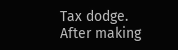Tax dodge. After making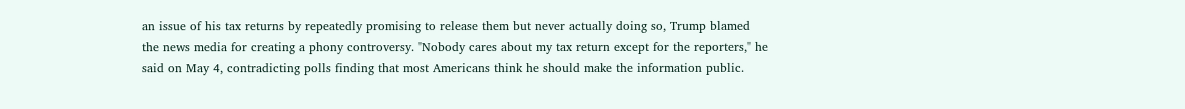an issue of his tax returns by repeatedly promising to release them but never actually doing so, Trump blamed the news media for creating a phony controversy. "Nobody cares about my tax return except for the reporters," he said on May 4, contradicting polls finding that most Americans think he should make the information public.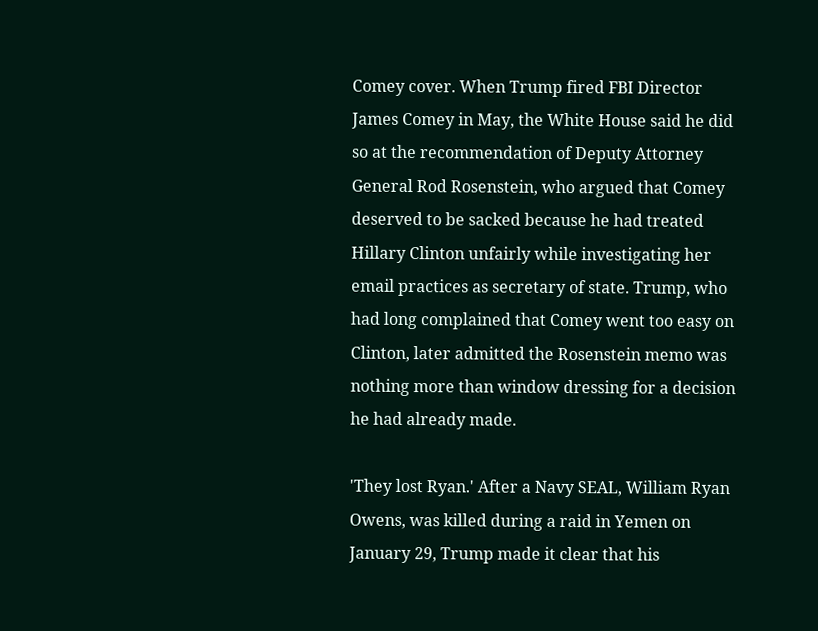Comey cover. When Trump fired FBI Director James Comey in May, the White House said he did so at the recommendation of Deputy Attorney General Rod Rosenstein, who argued that Comey deserved to be sacked because he had treated Hillary Clinton unfairly while investigating her email practices as secretary of state. Trump, who had long complained that Comey went too easy on Clinton, later admitted the Rosenstein memo was nothing more than window dressing for a decision he had already made.

'They lost Ryan.' After a Navy SEAL, William Ryan Owens, was killed during a raid in Yemen on January 29, Trump made it clear that his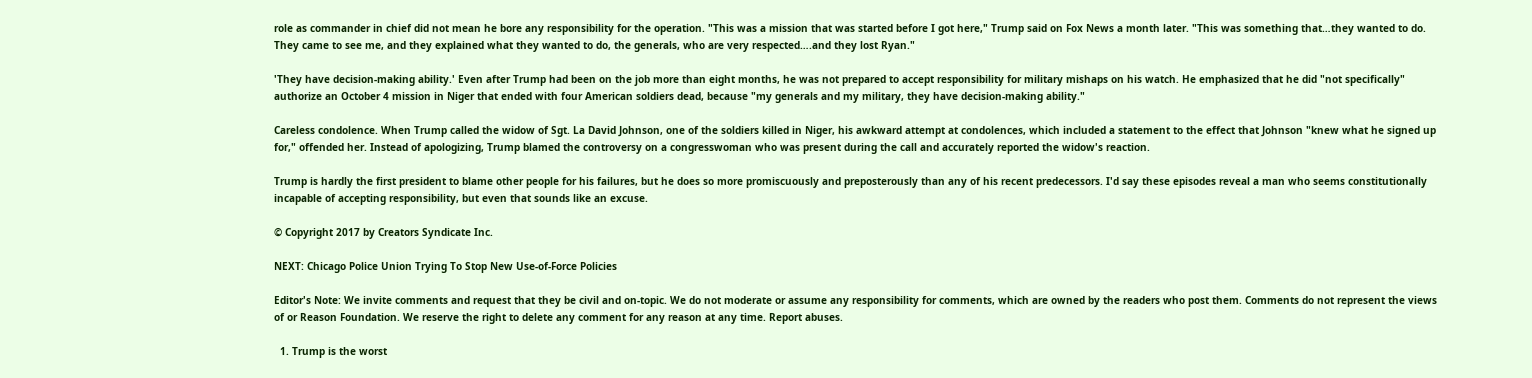role as commander in chief did not mean he bore any responsibility for the operation. "This was a mission that was started before I got here," Trump said on Fox News a month later. "This was something that…they wanted to do. They came to see me, and they explained what they wanted to do, the generals, who are very respected….and they lost Ryan."

'They have decision-making ability.' Even after Trump had been on the job more than eight months, he was not prepared to accept responsibility for military mishaps on his watch. He emphasized that he did "not specifically" authorize an October 4 mission in Niger that ended with four American soldiers dead, because "my generals and my military, they have decision-making ability."

Careless condolence. When Trump called the widow of Sgt. La David Johnson, one of the soldiers killed in Niger, his awkward attempt at condolences, which included a statement to the effect that Johnson "knew what he signed up for," offended her. Instead of apologizing, Trump blamed the controversy on a congresswoman who was present during the call and accurately reported the widow's reaction.

Trump is hardly the first president to blame other people for his failures, but he does so more promiscuously and preposterously than any of his recent predecessors. I'd say these episodes reveal a man who seems constitutionally incapable of accepting responsibility, but even that sounds like an excuse.

© Copyright 2017 by Creators Syndicate Inc.

NEXT: Chicago Police Union Trying To Stop New Use-of-Force Policies

Editor's Note: We invite comments and request that they be civil and on-topic. We do not moderate or assume any responsibility for comments, which are owned by the readers who post them. Comments do not represent the views of or Reason Foundation. We reserve the right to delete any comment for any reason at any time. Report abuses.

  1. Trump is the worst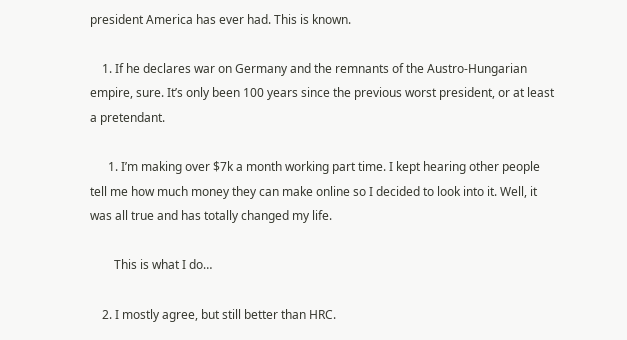president America has ever had. This is known.

    1. If he declares war on Germany and the remnants of the Austro-Hungarian empire, sure. It’s only been 100 years since the previous worst president, or at least a pretendant.

      1. I’m making over $7k a month working part time. I kept hearing other people tell me how much money they can make online so I decided to look into it. Well, it was all true and has totally changed my life.

        This is what I do…

    2. I mostly agree, but still better than HRC.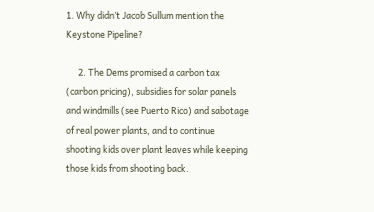1. Why didn’t Jacob Sullum mention the Keystone Pipeline?

      2. The Dems promised a carbon tax (carbon pricing), subsidies for solar panels and windmills (see Puerto Rico) and sabotage of real power plants, and to continue shooting kids over plant leaves while keeping those kids from shooting back.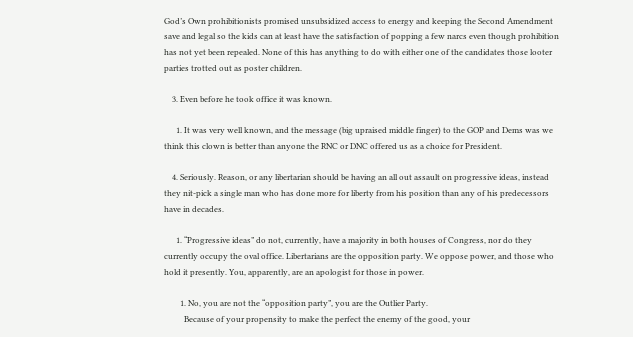God’s Own prohibitionists promised unsubsidized access to energy and keeping the Second Amendment save and legal so the kids can at least have the satisfaction of popping a few narcs even though prohibition has not yet been repealed. None of this has anything to do with either one of the candidates those looter parties trotted out as poster children.

    3. Even before he took office it was known.

      1. It was very well known, and the message (big upraised middle finger) to the GOP and Dems was we think this clown is better than anyone the RNC or DNC offered us as a choice for President.

    4. Seriously. Reason, or any libertarian should be having an all out assault on progressive ideas, instead they nit-pick a single man who has done more for liberty from his position than any of his predecessors have in decades.

      1. “Progressive ideas” do not, currently, have a majority in both houses of Congress, nor do they currently occupy the oval office. Libertarians are the opposition party. We oppose power, and those who hold it presently. You, apparently, are an apologist for those in power.

        1. No, you are not the “opposition party”, you are the Outlier Party.
          Because of your propensity to make the perfect the enemy of the good, your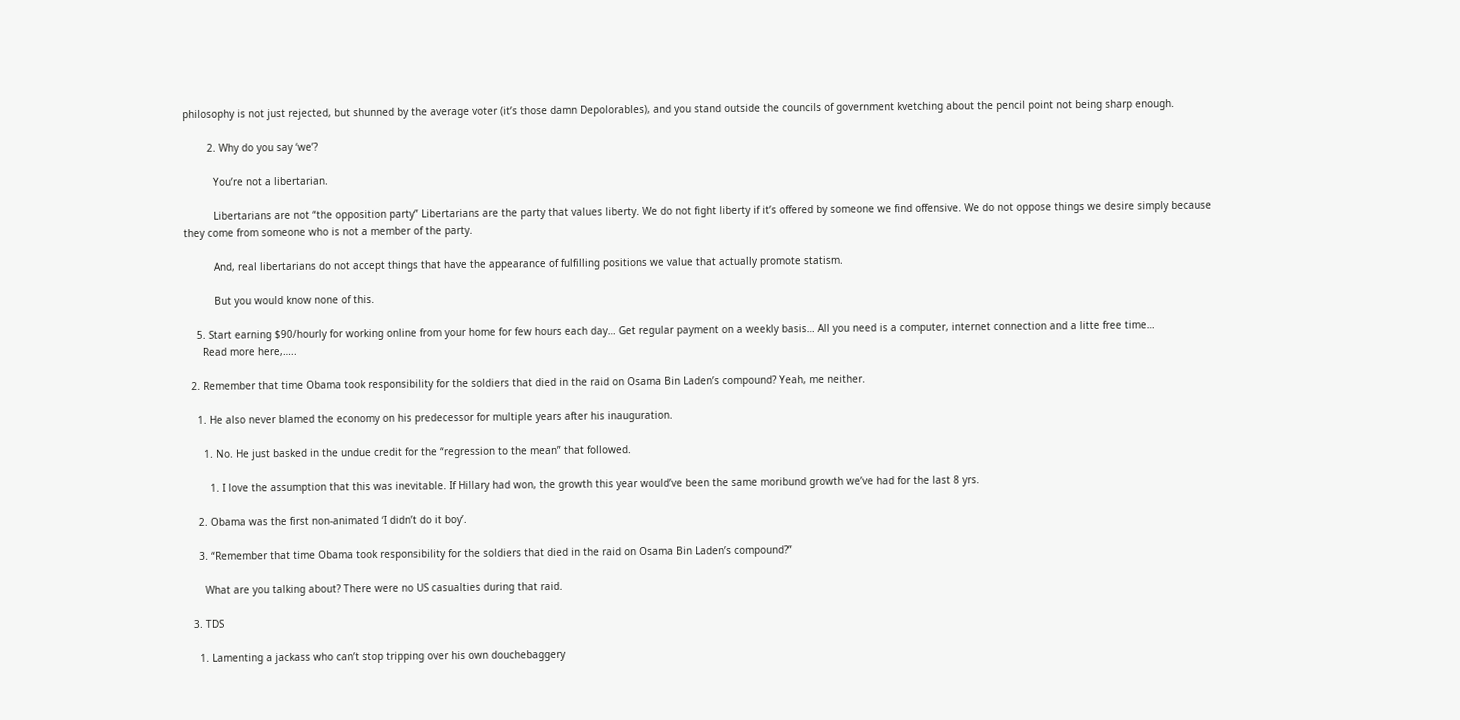philosophy is not just rejected, but shunned by the average voter (it’s those damn Depolorables), and you stand outside the councils of government kvetching about the pencil point not being sharp enough.

        2. Why do you say ‘we’?

          You’re not a libertarian.

          Libertarians are not “the opposition party” Libertarians are the party that values liberty. We do not fight liberty if it’s offered by someone we find offensive. We do not oppose things we desire simply because they come from someone who is not a member of the party.

          And, real libertarians do not accept things that have the appearance of fulfilling positions we value that actually promote statism.

          But you would know none of this.

    5. Start earning $90/hourly for working online from your home for few hours each day… Get regular payment on a weekly basis… All you need is a computer, internet connection and a litte free time…
      Read more here,…..

  2. Remember that time Obama took responsibility for the soldiers that died in the raid on Osama Bin Laden’s compound? Yeah, me neither.

    1. He also never blamed the economy on his predecessor for multiple years after his inauguration.

      1. No. He just basked in the undue credit for the “regression to the mean” that followed.

        1. I love the assumption that this was inevitable. If Hillary had won, the growth this year would’ve been the same moribund growth we’ve had for the last 8 yrs.

    2. Obama was the first non-animated ‘I didn’t do it boy’.

    3. “Remember that time Obama took responsibility for the soldiers that died in the raid on Osama Bin Laden’s compound?”

      What are you talking about? There were no US casualties during that raid.

  3. TDS

    1. Lamenting a jackass who can’t stop tripping over his own douchebaggery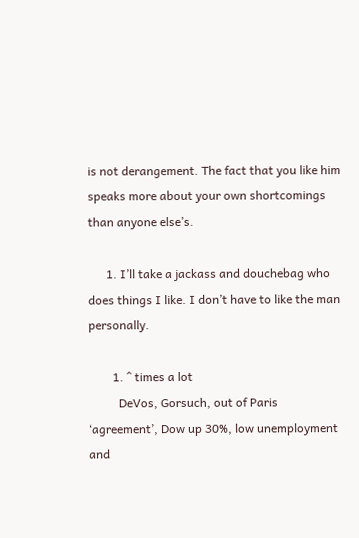is not derangement. The fact that you like him speaks more about your own shortcomings than anyone else’s.

      1. I’ll take a jackass and douchebag who does things I like. I don’t have to like the man personally.

        1. ^ times a lot
          DeVos, Gorsuch, out of Paris ‘agreement’, Dow up 30%, low unemployment and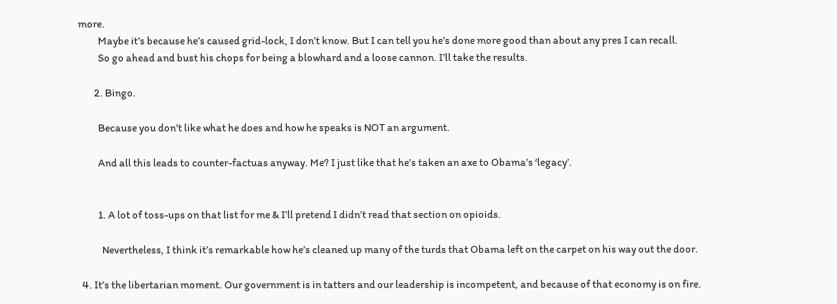more.
          Maybe it’s because he’s caused grid-lock, I don’t know. But I can tell you he’s done more good than about any pres I can recall.
          So go ahead and bust his chops for being a blowhard and a loose cannon. I’ll take the results.

        2. Bingo.

          Because you don’t like what he does and how he speaks is NOT an argument.

          And all this leads to counter-factuas anyway. Me? I just like that he’s taken an axe to Obama’s ‘legacy’.


          1. A lot of toss-ups on that list for me & I’ll pretend I didn’t read that section on opioids.

            Nevertheless, I think it’s remarkable how he’s cleaned up many of the turds that Obama left on the carpet on his way out the door.

  4. It’s the libertarian moment. Our government is in tatters and our leadership is incompetent, and because of that economy is on fire.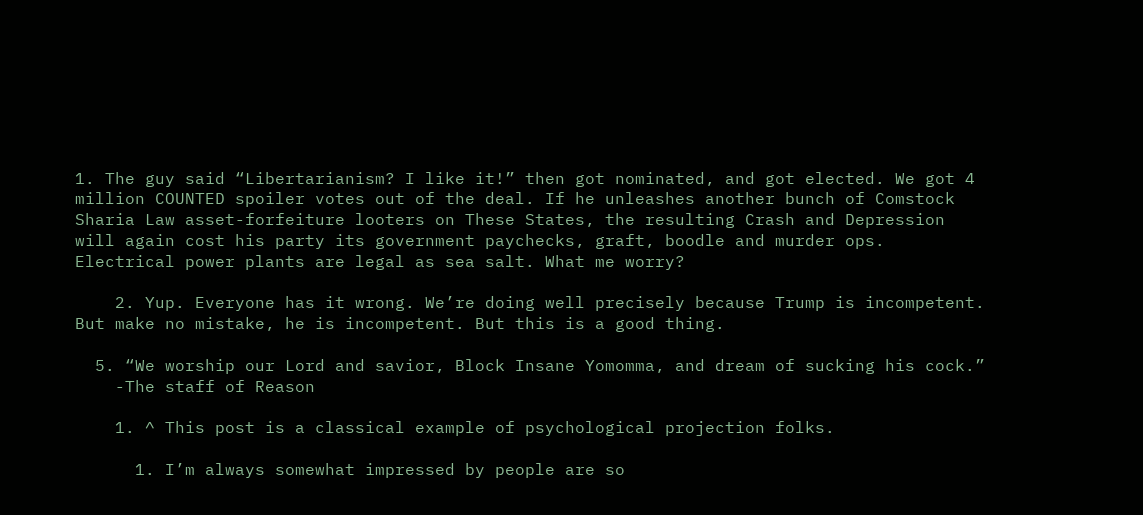1. The guy said “Libertarianism? I like it!” then got nominated, and got elected. We got 4 million COUNTED spoiler votes out of the deal. If he unleashes another bunch of Comstock Sharia Law asset-forfeiture looters on These States, the resulting Crash and Depression will again cost his party its government paychecks, graft, boodle and murder ops. Electrical power plants are legal as sea salt. What me worry?

    2. Yup. Everyone has it wrong. We’re doing well precisely because Trump is incompetent. But make no mistake, he is incompetent. But this is a good thing.

  5. “We worship our Lord and savior, Block Insane Yomomma, and dream of sucking his cock.”
    -The staff of Reason

    1. ^ This post is a classical example of psychological projection folks.

      1. I’m always somewhat impressed by people are so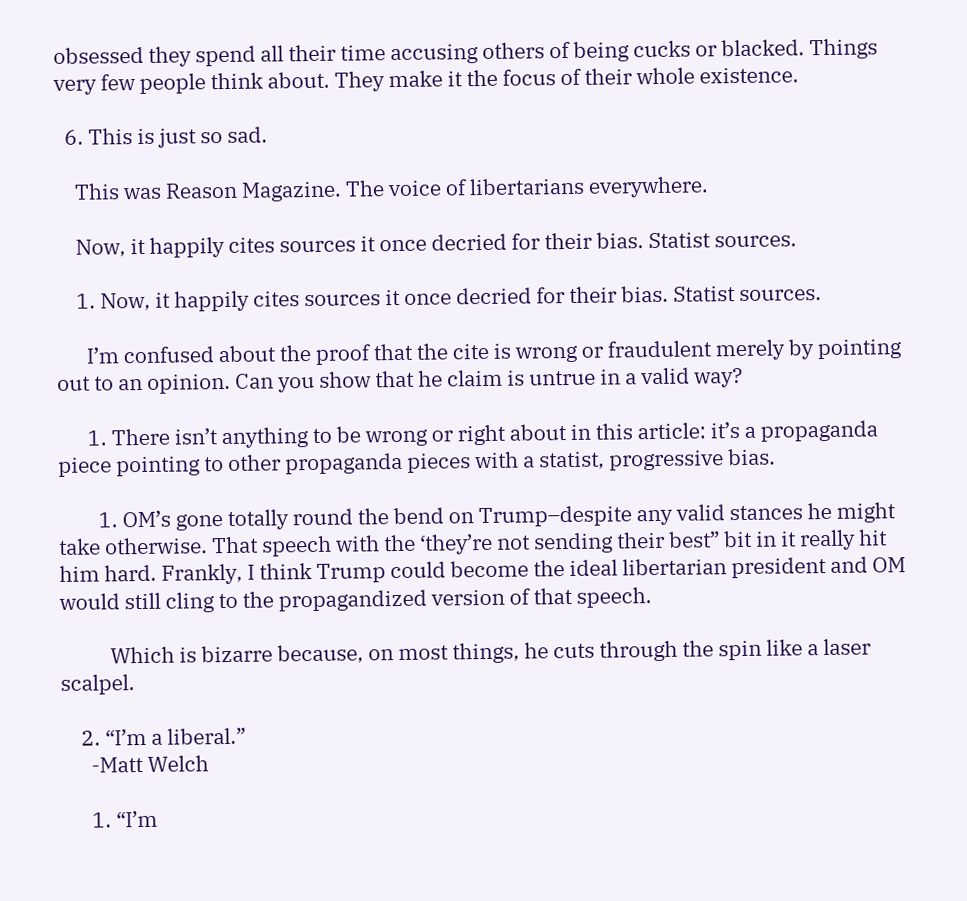obsessed they spend all their time accusing others of being cucks or blacked. Things very few people think about. They make it the focus of their whole existence.

  6. This is just so sad.

    This was Reason Magazine. The voice of libertarians everywhere.

    Now, it happily cites sources it once decried for their bias. Statist sources.

    1. Now, it happily cites sources it once decried for their bias. Statist sources.

      I’m confused about the proof that the cite is wrong or fraudulent merely by pointing out to an opinion. Can you show that he claim is untrue in a valid way?

      1. There isn’t anything to be wrong or right about in this article: it’s a propaganda piece pointing to other propaganda pieces with a statist, progressive bias.

        1. OM’s gone totally round the bend on Trump–despite any valid stances he might take otherwise. That speech with the ‘they’re not sending their best” bit in it really hit him hard. Frankly, I think Trump could become the ideal libertarian president and OM would still cling to the propagandized version of that speech.

          Which is bizarre because, on most things, he cuts through the spin like a laser scalpel.

    2. “I’m a liberal.”
      -Matt Welch

      1. “I’m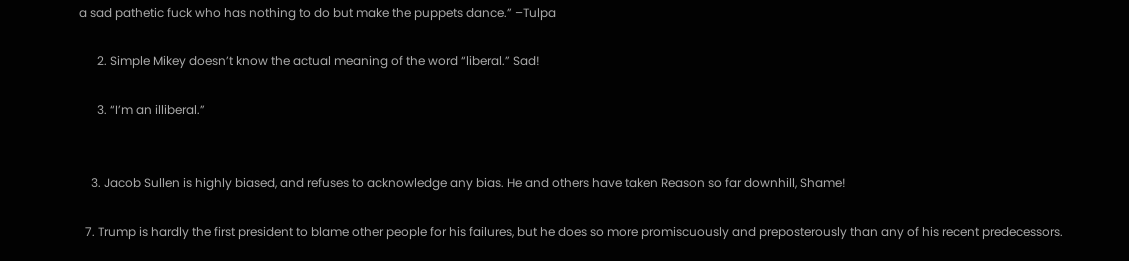a sad pathetic fuck who has nothing to do but make the puppets dance.” –Tulpa

      2. Simple Mikey doesn’t know the actual meaning of the word “liberal.” Sad!

      3. “I’m an illiberal.”


    3. Jacob Sullen is highly biased, and refuses to acknowledge any bias. He and others have taken Reason so far downhill, Shame!

  7. Trump is hardly the first president to blame other people for his failures, but he does so more promiscuously and preposterously than any of his recent predecessors.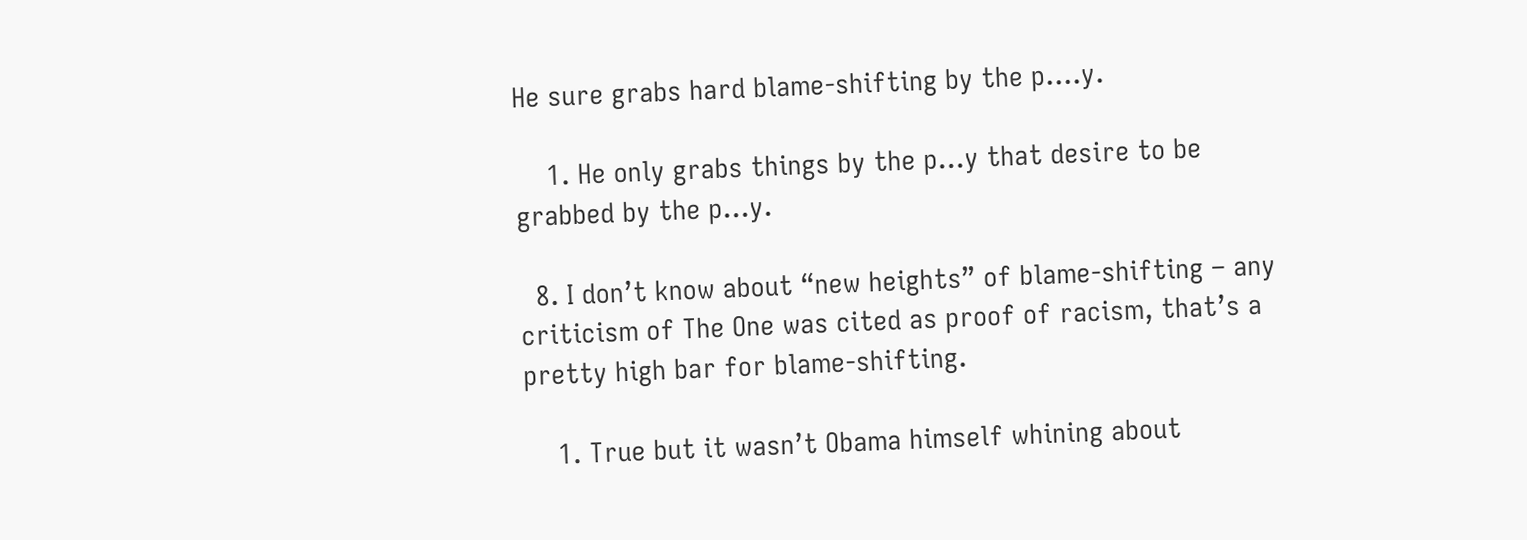He sure grabs hard blame-shifting by the p….y.

    1. He only grabs things by the p…y that desire to be grabbed by the p…y.

  8. I don’t know about “new heights” of blame-shifting – any criticism of The One was cited as proof of racism, that’s a pretty high bar for blame-shifting.

    1. True but it wasn’t Obama himself whining about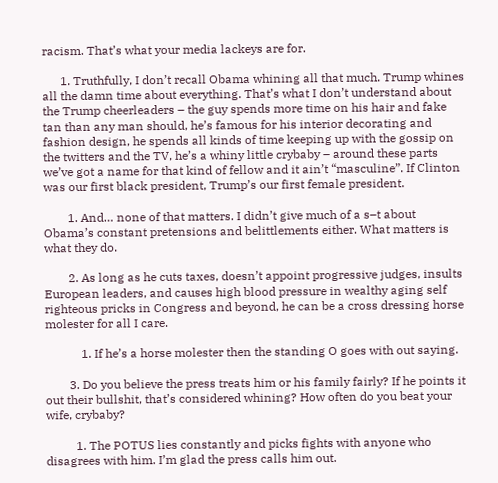racism. That’s what your media lackeys are for.

      1. Truthfully, I don’t recall Obama whining all that much. Trump whines all the damn time about everything. That’s what I don’t understand about the Trump cheerleaders – the guy spends more time on his hair and fake tan than any man should, he’s famous for his interior decorating and fashion design, he spends all kinds of time keeping up with the gossip on the twitters and the TV, he’s a whiny little crybaby – around these parts we’ve got a name for that kind of fellow and it ain’t “masculine”. If Clinton was our first black president, Trump’s our first female president.

        1. And… none of that matters. I didn’t give much of a s–t about Obama’s constant pretensions and belittlements either. What matters is what they do.

        2. As long as he cuts taxes, doesn’t appoint progressive judges, insults European leaders, and causes high blood pressure in wealthy aging self righteous pricks in Congress and beyond, he can be a cross dressing horse molester for all I care.

            1. If he’s a horse molester then the standing O goes with out saying.

        3. Do you believe the press treats him or his family fairly? If he points it out their bullshit, that’s considered whining? How often do you beat your wife, crybaby?

          1. The POTUS lies constantly and picks fights with anyone who disagrees with him. I’m glad the press calls him out.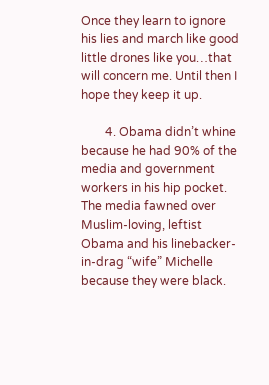Once they learn to ignore his lies and march like good little drones like you…that will concern me. Until then I hope they keep it up.

        4. Obama didn’t whine because he had 90% of the media and government workers in his hip pocket. The media fawned over Muslim-loving, leftist Obama and his linebacker-in-drag “wife” Michelle because they were black.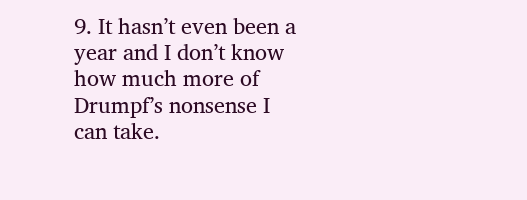9. It hasn’t even been a year and I don’t know how much more of Drumpf’s nonsense I can take.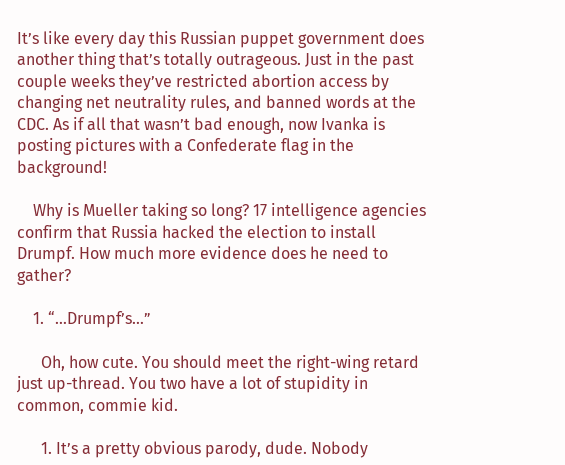It’s like every day this Russian puppet government does another thing that’s totally outrageous. Just in the past couple weeks they’ve restricted abortion access by changing net neutrality rules, and banned words at the CDC. As if all that wasn’t bad enough, now Ivanka is posting pictures with a Confederate flag in the background!

    Why is Mueller taking so long? 17 intelligence agencies confirm that Russia hacked the election to install Drumpf. How much more evidence does he need to gather?

    1. “…Drumpf’s…”

      Oh, how cute. You should meet the right-wing retard just up-thread. You two have a lot of stupidity in common, commie kid.

      1. It’s a pretty obvious parody, dude. Nobody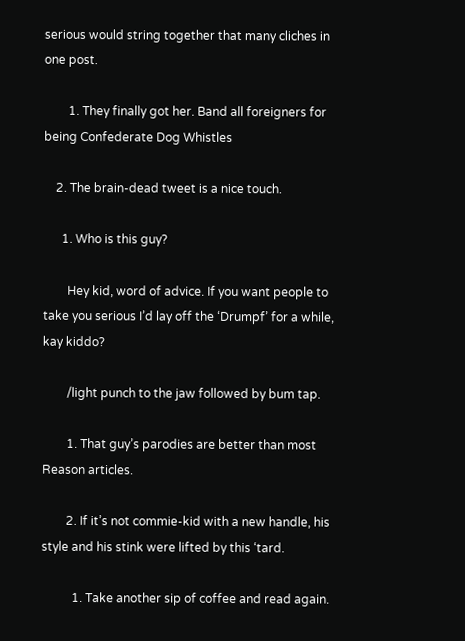serious would string together that many cliches in one post.

        1. They finally got her. Band all foreigners for being Confederate Dog Whistles

    2. The brain-dead tweet is a nice touch.

      1. Who is this guy?

        Hey kid, word of advice. If you want people to take you serious I’d lay off the ‘Drumpf’ for a while, kay kiddo?

        /light punch to the jaw followed by bum tap.

        1. That guy’s parodies are better than most Reason articles.

        2. If it’s not commie-kid with a new handle, his style and his stink were lifted by this ‘tard.

          1. Take another sip of coffee and read again.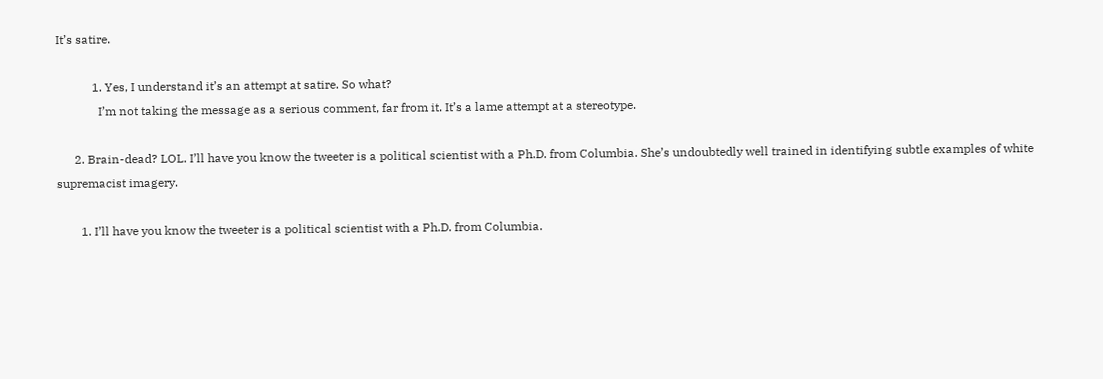It’s satire.

            1. Yes, I understand it’s an attempt at satire. So what?
              I’m not taking the message as a serious comment, far from it. It’s a lame attempt at a stereotype.

      2. Brain-dead? LOL. I’ll have you know the tweeter is a political scientist with a Ph.D. from Columbia. She’s undoubtedly well trained in identifying subtle examples of white supremacist imagery.

        1. I’ll have you know the tweeter is a political scientist with a Ph.D. from Columbia.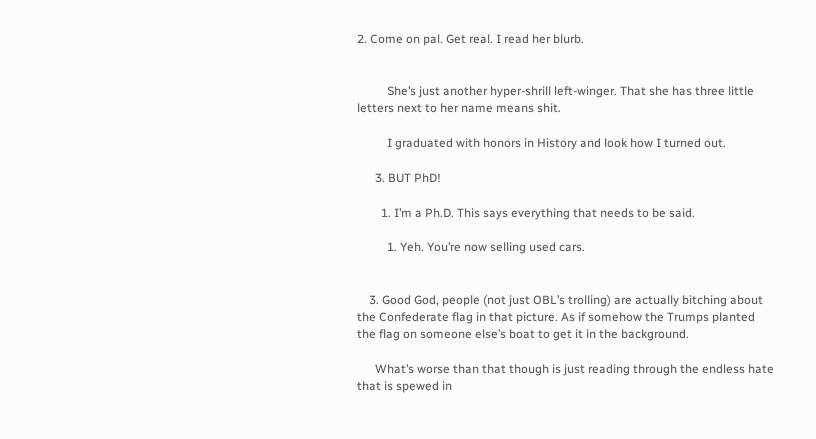2. Come on pal. Get real. I read her blurb.


          She’s just another hyper-shrill left-winger. That she has three little letters next to her name means shit.

          I graduated with honors in History and look how I turned out.

      3. BUT PhD!

        1. I’m a Ph.D. This says everything that needs to be said.

          1. Yeh. You’re now selling used cars.


    3. Good God, people (not just OBL’s trolling) are actually bitching about the Confederate flag in that picture. As if somehow the Trumps planted the flag on someone else’s boat to get it in the background.

      What’s worse than that though is just reading through the endless hate that is spewed in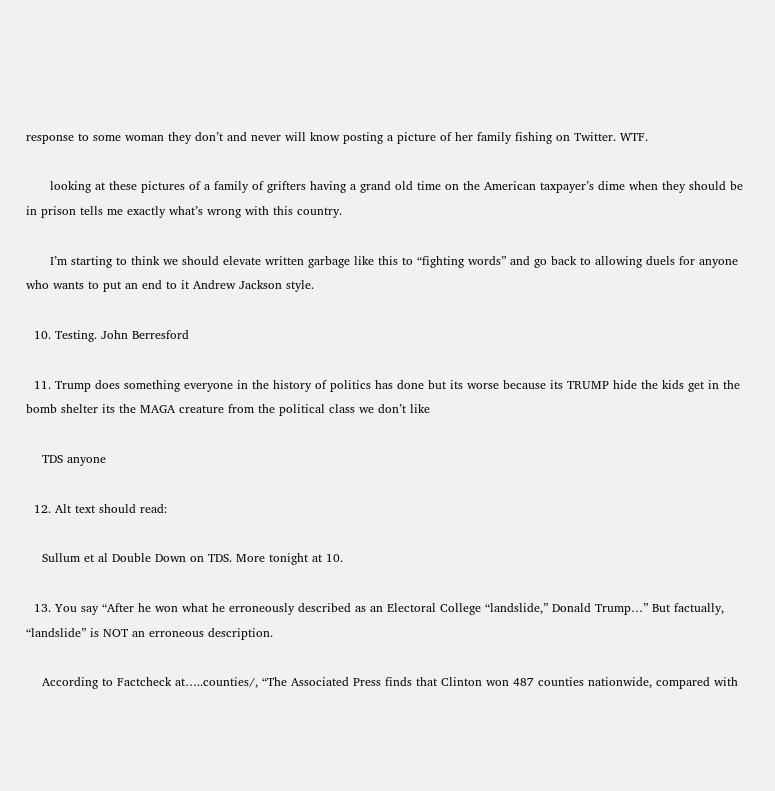response to some woman they don’t and never will know posting a picture of her family fishing on Twitter. WTF.

      looking at these pictures of a family of grifters having a grand old time on the American taxpayer’s dime when they should be in prison tells me exactly what’s wrong with this country.

      I’m starting to think we should elevate written garbage like this to “fighting words” and go back to allowing duels for anyone who wants to put an end to it Andrew Jackson style.

  10. Testing. John Berresford

  11. Trump does something everyone in the history of politics has done but its worse because its TRUMP hide the kids get in the bomb shelter its the MAGA creature from the political class we don’t like

    TDS anyone

  12. Alt text should read:

    Sullum et al Double Down on TDS. More tonight at 10.

  13. You say “After he won what he erroneously described as an Electoral College “landslide,” Donald Trump…” But factually, “landslide” is NOT an erroneous description.

    According to Factcheck at…..counties/, “The Associated Press finds that Clinton won 487 counties nationwide, compared with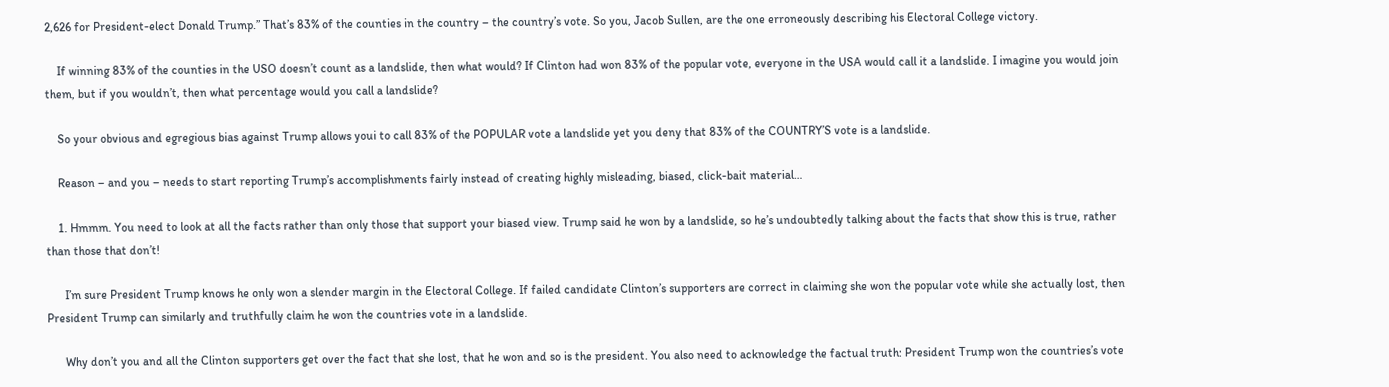2,626 for President-elect Donald Trump.” That’s 83% of the counties in the country – the country’s vote. So you, Jacob Sullen, are the one erroneously describing his Electoral College victory.

    If winning 83% of the counties in the USO doesn’t count as a landslide, then what would? If Clinton had won 83% of the popular vote, everyone in the USA would call it a landslide. I imagine you would join them, but if you wouldn’t, then what percentage would you call a landslide?

    So your obvious and egregious bias against Trump allows youi to call 83% of the POPULAR vote a landslide yet you deny that 83% of the COUNTRY’S vote is a landslide.

    Reason – and you – needs to start reporting Trump’s accomplishments fairly instead of creating highly misleading, biased, click-bait material…

    1. Hmmm. You need to look at all the facts rather than only those that support your biased view. Trump said he won by a landslide, so he’s undoubtedly talking about the facts that show this is true, rather than those that don’t!

      I’m sure President Trump knows he only won a slender margin in the Electoral College. If failed candidate Clinton’s supporters are correct in claiming she won the popular vote while she actually lost, then President Trump can similarly and truthfully claim he won the countries vote in a landslide.

      Why don’t you and all the Clinton supporters get over the fact that she lost, that he won and so is the president. You also need to acknowledge the factual truth: President Trump won the countries’s vote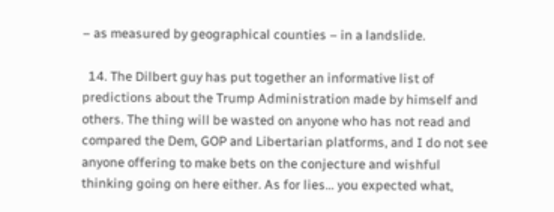– as measured by geographical counties – in a landslide.

  14. The Dilbert guy has put together an informative list of predictions about the Trump Administration made by himself and others. The thing will be wasted on anyone who has not read and compared the Dem, GOP and Libertarian platforms, and I do not see anyone offering to make bets on the conjecture and wishful thinking going on here either. As for lies… you expected what,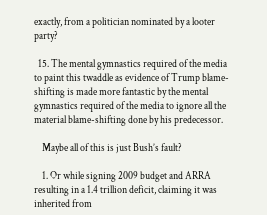exactly, from a politician nominated by a looter party?

  15. The mental gymnastics required of the media to paint this twaddle as evidence of Trump blame-shifting is made more fantastic by the mental gymnastics required of the media to ignore all the material blame-shifting done by his predecessor.

    Maybe all of this is just Bush’s fault?

    1. Or while signing 2009 budget and ARRA resulting in a 1.4 trillion deficit, claiming it was inherited from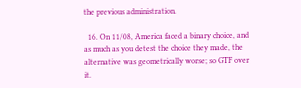the previous administration.

  16. On 11/08, America faced a binary choice, and as much as you detest the choice they made, the alternative was geometrically worse; so GTF over it.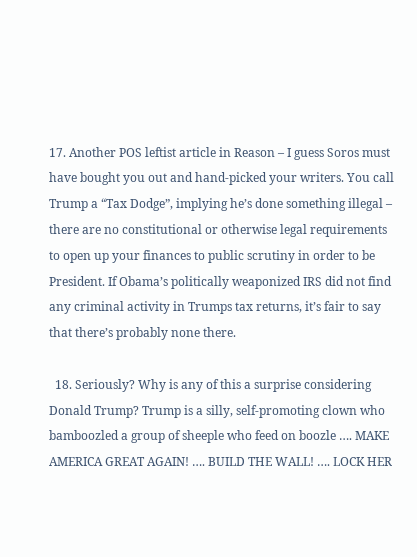17. Another POS leftist article in Reason – I guess Soros must have bought you out and hand-picked your writers. You call Trump a “Tax Dodge”, implying he’s done something illegal – there are no constitutional or otherwise legal requirements to open up your finances to public scrutiny in order to be President. If Obama’s politically weaponized IRS did not find any criminal activity in Trumps tax returns, it’s fair to say that there’s probably none there.

  18. Seriously? Why is any of this a surprise considering Donald Trump? Trump is a silly, self-promoting clown who bamboozled a group of sheeple who feed on boozle …. MAKE AMERICA GREAT AGAIN! …. BUILD THE WALL! …. LOCK HER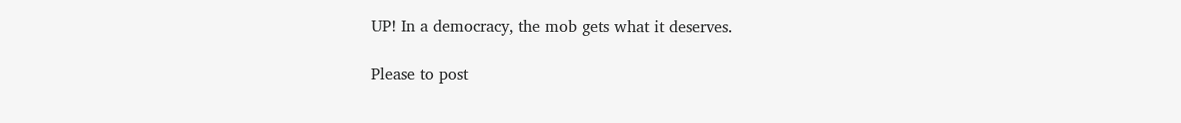UP! In a democracy, the mob gets what it deserves.

Please to post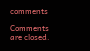comments

Comments are closed.